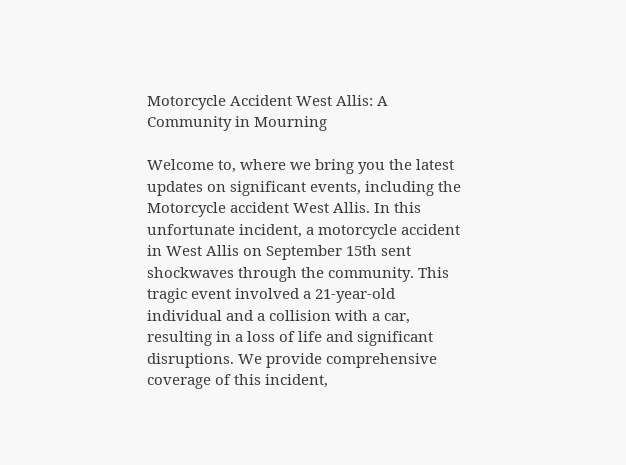Motorcycle Accident West Allis: A Community in Mourning

Welcome to, where we bring you the latest updates on significant events, including the Motorcycle accident West Allis. In this unfortunate incident, a motorcycle accident in West Allis on September 15th sent shockwaves through the community. This tragic event involved a 21-year-old individual and a collision with a car, resulting in a loss of life and significant disruptions. We provide comprehensive coverage of this incident,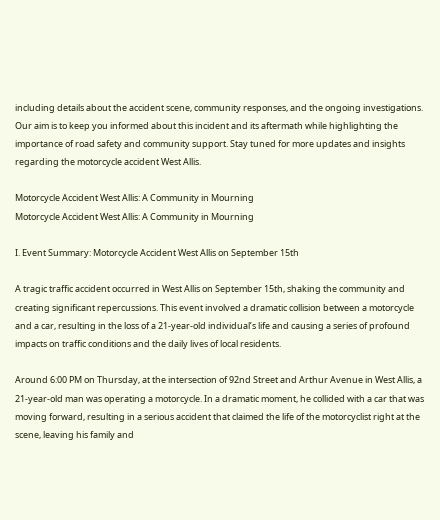including details about the accident scene, community responses, and the ongoing investigations. Our aim is to keep you informed about this incident and its aftermath while highlighting the importance of road safety and community support. Stay tuned for more updates and insights regarding the motorcycle accident West Allis.

Motorcycle Accident West Allis: A Community in Mourning
Motorcycle Accident West Allis: A Community in Mourning

I. Event Summary: Motorcycle Accident West Allis on September 15th

A tragic traffic accident occurred in West Allis on September 15th, shaking the community and creating significant repercussions. This event involved a dramatic collision between a motorcycle and a car, resulting in the loss of a 21-year-old individual’s life and causing a series of profound impacts on traffic conditions and the daily lives of local residents.

Around 6:00 PM on Thursday, at the intersection of 92nd Street and Arthur Avenue in West Allis, a 21-year-old man was operating a motorcycle. In a dramatic moment, he collided with a car that was moving forward, resulting in a serious accident that claimed the life of the motorcyclist right at the scene, leaving his family and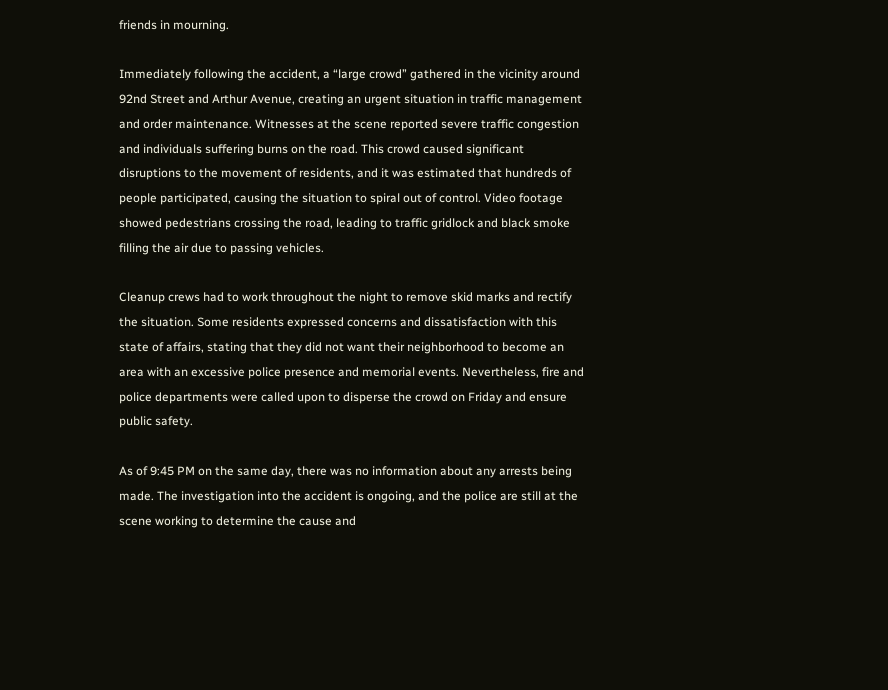friends in mourning.

Immediately following the accident, a “large crowd” gathered in the vicinity around 92nd Street and Arthur Avenue, creating an urgent situation in traffic management and order maintenance. Witnesses at the scene reported severe traffic congestion and individuals suffering burns on the road. This crowd caused significant disruptions to the movement of residents, and it was estimated that hundreds of people participated, causing the situation to spiral out of control. Video footage showed pedestrians crossing the road, leading to traffic gridlock and black smoke filling the air due to passing vehicles.

Cleanup crews had to work throughout the night to remove skid marks and rectify the situation. Some residents expressed concerns and dissatisfaction with this state of affairs, stating that they did not want their neighborhood to become an area with an excessive police presence and memorial events. Nevertheless, fire and police departments were called upon to disperse the crowd on Friday and ensure public safety.

As of 9:45 PM on the same day, there was no information about any arrests being made. The investigation into the accident is ongoing, and the police are still at the scene working to determine the cause and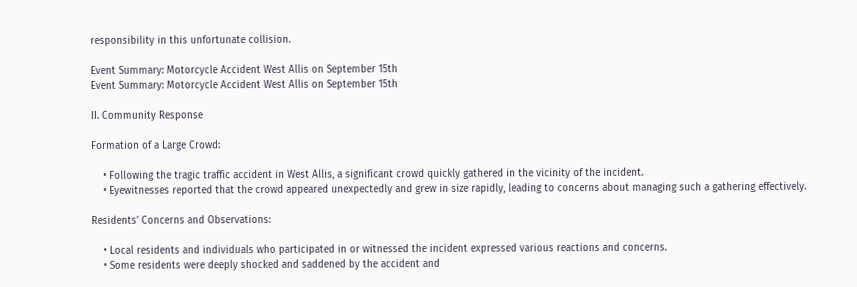responsibility in this unfortunate collision.

Event Summary: Motorcycle Accident West Allis on September 15th
Event Summary: Motorcycle Accident West Allis on September 15th

II. Community Response

Formation of a Large Crowd:

    • Following the tragic traffic accident in West Allis, a significant crowd quickly gathered in the vicinity of the incident.
    • Eyewitnesses reported that the crowd appeared unexpectedly and grew in size rapidly, leading to concerns about managing such a gathering effectively.

Residents’ Concerns and Observations:

    • Local residents and individuals who participated in or witnessed the incident expressed various reactions and concerns.
    • Some residents were deeply shocked and saddened by the accident and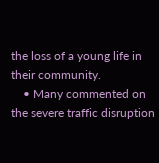the loss of a young life in their community.
    • Many commented on the severe traffic disruption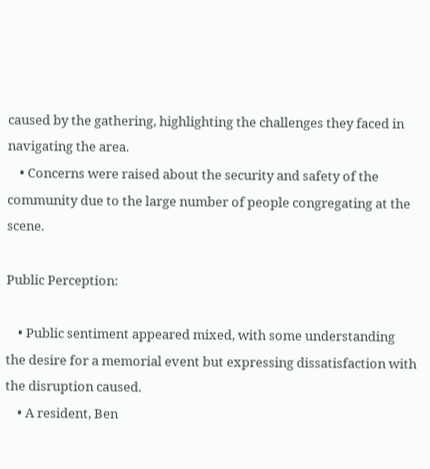caused by the gathering, highlighting the challenges they faced in navigating the area.
    • Concerns were raised about the security and safety of the community due to the large number of people congregating at the scene.

Public Perception:

    • Public sentiment appeared mixed, with some understanding the desire for a memorial event but expressing dissatisfaction with the disruption caused.
    • A resident, Ben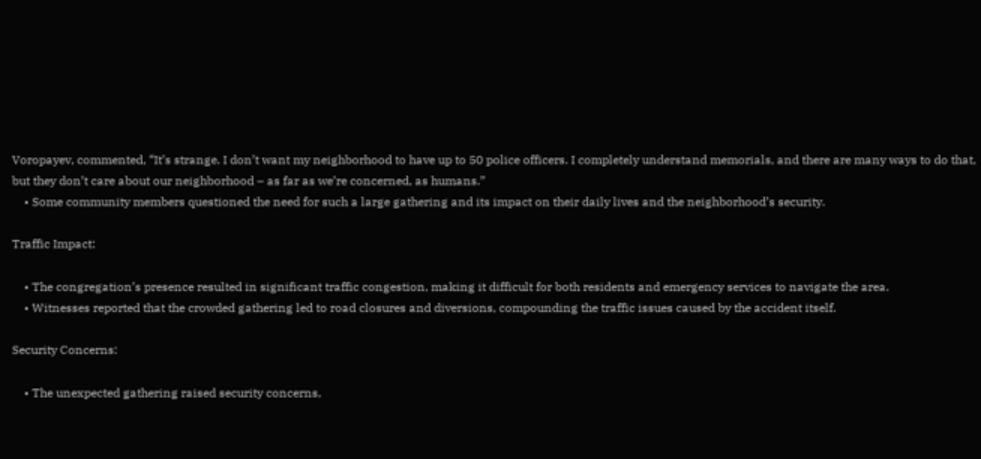Voropayev, commented, “It’s strange. I don’t want my neighborhood to have up to 50 police officers. I completely understand memorials, and there are many ways to do that, but they don’t care about our neighborhood – as far as we’re concerned, as humans.”
    • Some community members questioned the need for such a large gathering and its impact on their daily lives and the neighborhood’s security.

Traffic Impact:

    • The congregation’s presence resulted in significant traffic congestion, making it difficult for both residents and emergency services to navigate the area.
    • Witnesses reported that the crowded gathering led to road closures and diversions, compounding the traffic issues caused by the accident itself.

Security Concerns:

    • The unexpected gathering raised security concerns,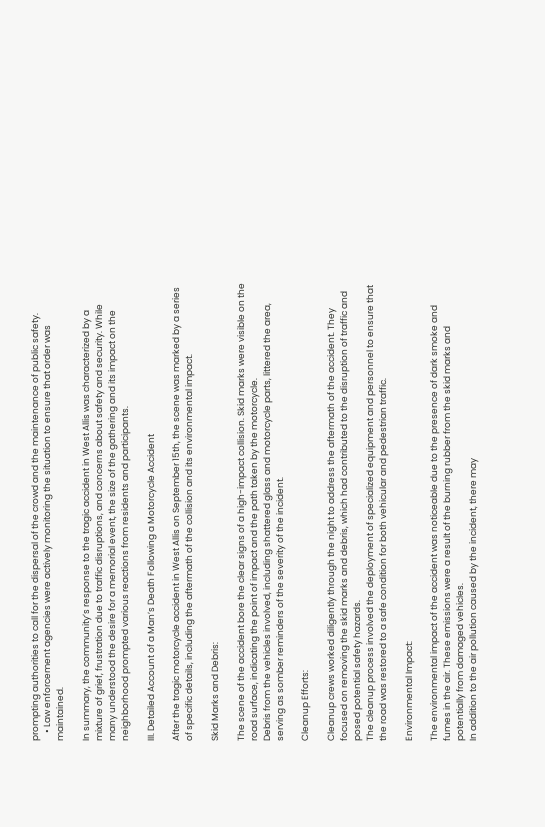prompting authorities to call for the dispersal of the crowd and the maintenance of public safety.
    • Law enforcement agencies were actively monitoring the situation to ensure that order was maintained.

In summary, the community’s response to the tragic accident in West Allis was characterized by a mixture of grief, frustration due to traffic disruptions, and concerns about safety and security. While many understood the desire for a memorial event, the size of the gathering and its impact on the neighborhood prompted various reactions from residents and participants.

III. Detailed Account of a Man’s Death Following a Motorcycle Accident

After the tragic motorcycle accident in West Allis on September 15th, the scene was marked by a series of specific details, including the aftermath of the collision and its environmental impact.

Skid Marks and Debris:

The scene of the accident bore the clear signs of a high-impact collision. Skid marks were visible on the road surface, indicating the point of impact and the path taken by the motorcycle.
Debris from the vehicles involved, including shattered glass and motorcycle parts, littered the area, serving as somber reminders of the severity of the incident.

Cleanup Efforts:

Cleanup crews worked diligently through the night to address the aftermath of the accident. They focused on removing the skid marks and debris, which had contributed to the disruption of traffic and posed potential safety hazards.
The cleanup process involved the deployment of specialized equipment and personnel to ensure that the road was restored to a safe condition for both vehicular and pedestrian traffic.

Environmental Impact:

The environmental impact of the accident was noticeable due to the presence of dark smoke and fumes in the air. These emissions were a result of the burning rubber from the skid marks and potentially from damaged vehicles.
In addition to the air pollution caused by the incident, there may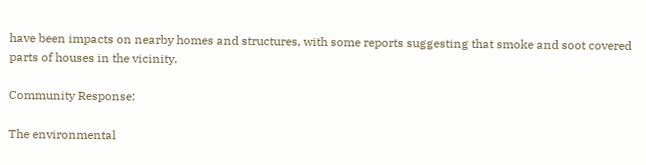have been impacts on nearby homes and structures, with some reports suggesting that smoke and soot covered parts of houses in the vicinity.

Community Response:

The environmental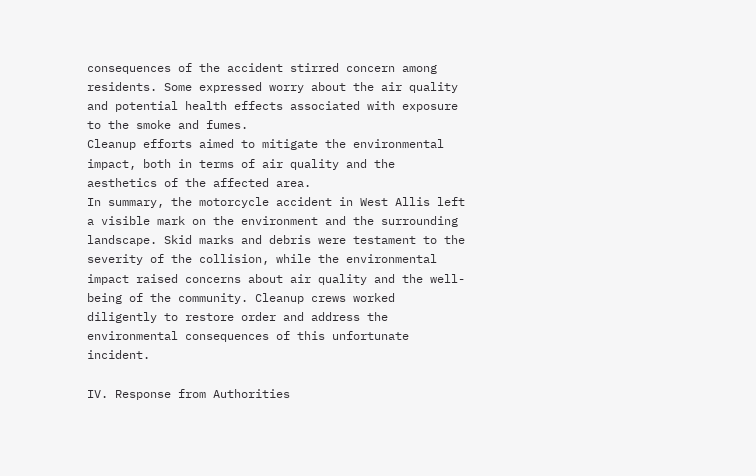consequences of the accident stirred concern among residents. Some expressed worry about the air quality and potential health effects associated with exposure to the smoke and fumes.
Cleanup efforts aimed to mitigate the environmental impact, both in terms of air quality and the aesthetics of the affected area.
In summary, the motorcycle accident in West Allis left a visible mark on the environment and the surrounding landscape. Skid marks and debris were testament to the severity of the collision, while the environmental impact raised concerns about air quality and the well-being of the community. Cleanup crews worked diligently to restore order and address the environmental consequences of this unfortunate incident.

IV. Response from Authorities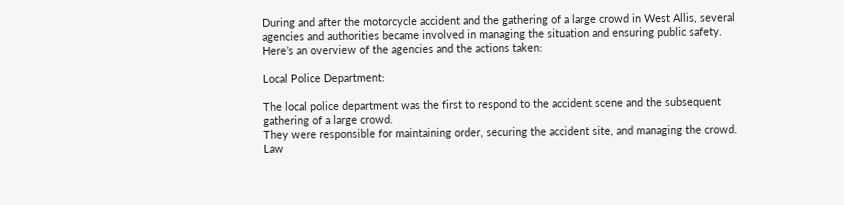During and after the motorcycle accident and the gathering of a large crowd in West Allis, several agencies and authorities became involved in managing the situation and ensuring public safety. Here’s an overview of the agencies and the actions taken:

Local Police Department:

The local police department was the first to respond to the accident scene and the subsequent gathering of a large crowd.
They were responsible for maintaining order, securing the accident site, and managing the crowd.
Law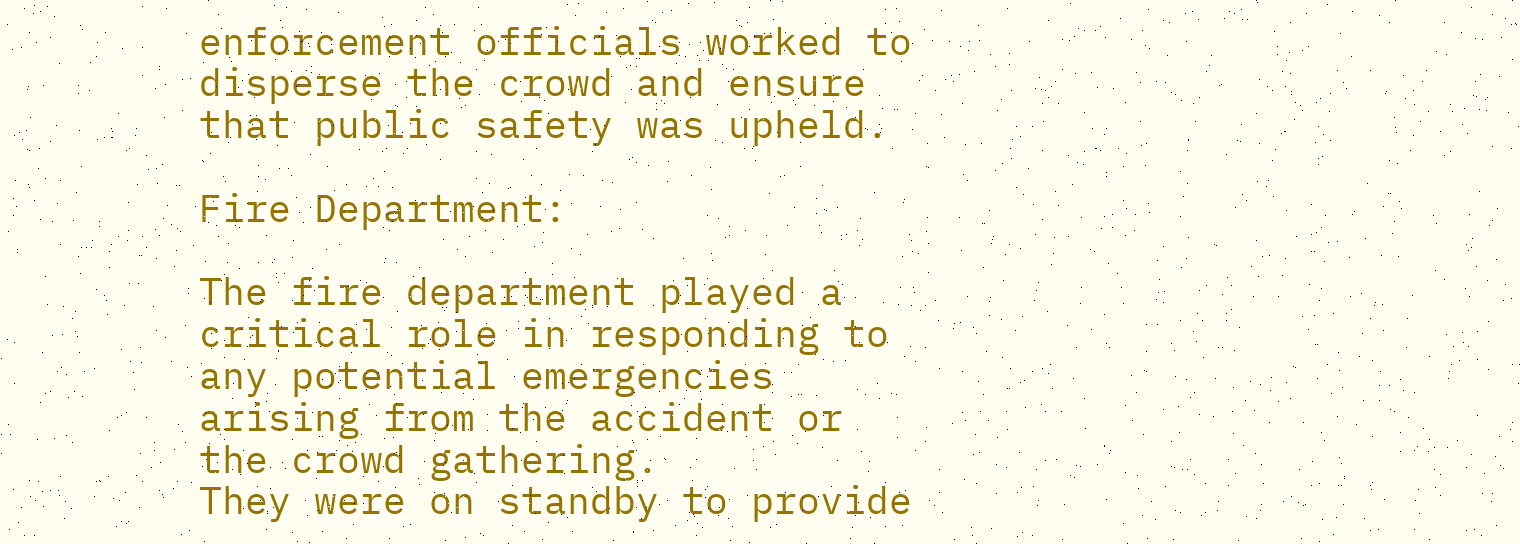enforcement officials worked to disperse the crowd and ensure that public safety was upheld.

Fire Department:

The fire department played a critical role in responding to any potential emergencies arising from the accident or the crowd gathering.
They were on standby to provide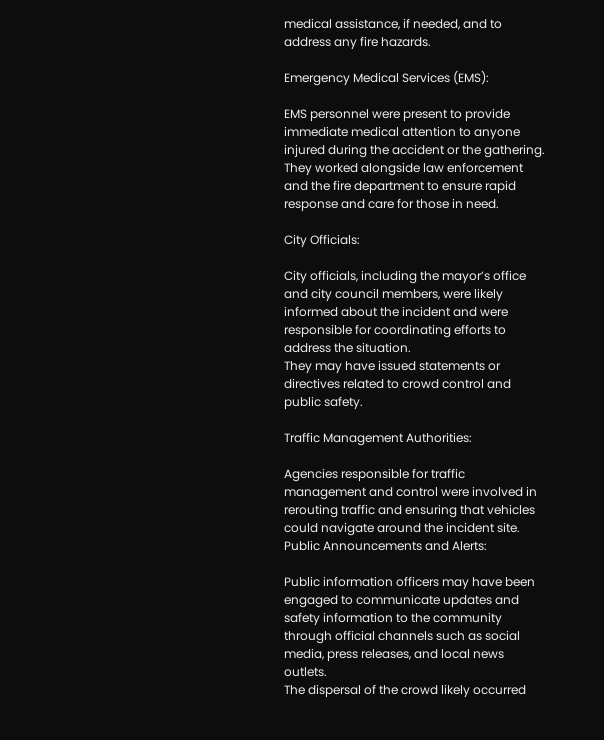medical assistance, if needed, and to address any fire hazards.

Emergency Medical Services (EMS):

EMS personnel were present to provide immediate medical attention to anyone injured during the accident or the gathering.
They worked alongside law enforcement and the fire department to ensure rapid response and care for those in need.

City Officials:

City officials, including the mayor’s office and city council members, were likely informed about the incident and were responsible for coordinating efforts to address the situation.
They may have issued statements or directives related to crowd control and public safety.

Traffic Management Authorities:

Agencies responsible for traffic management and control were involved in rerouting traffic and ensuring that vehicles could navigate around the incident site.
Public Announcements and Alerts:

Public information officers may have been engaged to communicate updates and safety information to the community through official channels such as social media, press releases, and local news outlets.
The dispersal of the crowd likely occurred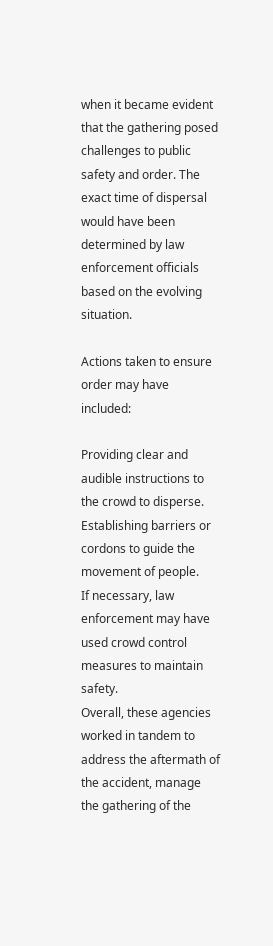when it became evident that the gathering posed challenges to public safety and order. The exact time of dispersal would have been determined by law enforcement officials based on the evolving situation.

Actions taken to ensure order may have included:

Providing clear and audible instructions to the crowd to disperse.
Establishing barriers or cordons to guide the movement of people.
If necessary, law enforcement may have used crowd control measures to maintain safety.
Overall, these agencies worked in tandem to address the aftermath of the accident, manage the gathering of the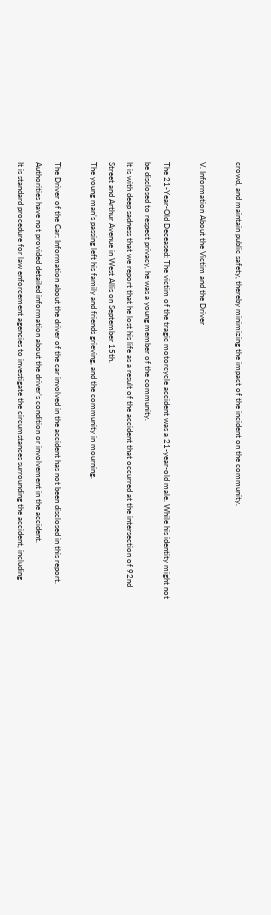crowd, and maintain public safety, thereby minimizing the impact of the incident on the community.

V. Information About the Victim and the Driver

The 21-Year-Old Deceased: The victim of the tragic motorcycle accident was a 21-year-old male. While his identity might not be disclosed to respect privacy, he was a young member of the community.
It is with deep sadness that we report that he lost his life as a result of the accident that occurred at the intersection of 92nd Street and Arthur Avenue in West Allis on September 15th.
The young man’s passing left his family and friends grieving, and the community in mourning.

The Driver of the Car: Information about the driver of the car involved in the accident has not been disclosed in this report.
Authorities have not provided detailed information about the driver’s condition or involvement in the accident.
It is standard procedure for law enforcement agencies to investigate the circumstances surrounding the accident, including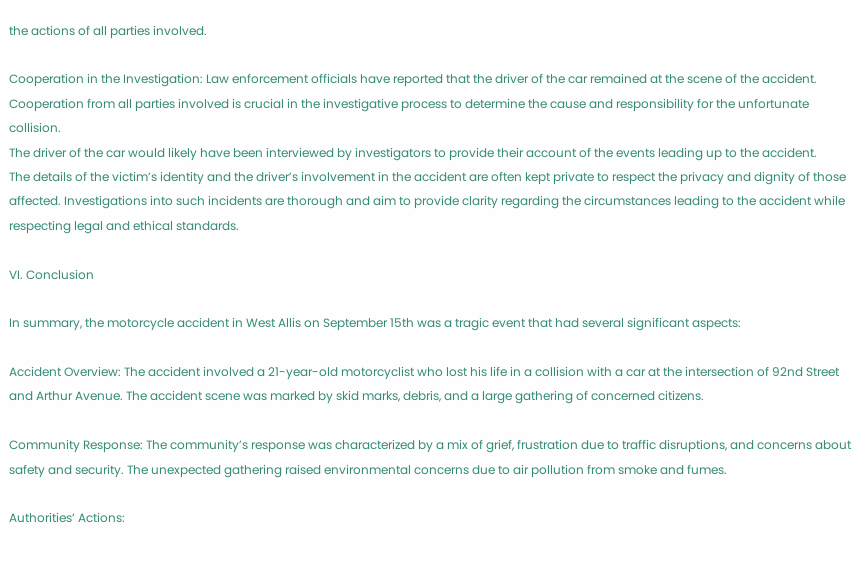the actions of all parties involved.

Cooperation in the Investigation: Law enforcement officials have reported that the driver of the car remained at the scene of the accident.
Cooperation from all parties involved is crucial in the investigative process to determine the cause and responsibility for the unfortunate collision.
The driver of the car would likely have been interviewed by investigators to provide their account of the events leading up to the accident.
The details of the victim’s identity and the driver’s involvement in the accident are often kept private to respect the privacy and dignity of those affected. Investigations into such incidents are thorough and aim to provide clarity regarding the circumstances leading to the accident while respecting legal and ethical standards.

VI. Conclusion

In summary, the motorcycle accident in West Allis on September 15th was a tragic event that had several significant aspects:

Accident Overview: The accident involved a 21-year-old motorcyclist who lost his life in a collision with a car at the intersection of 92nd Street and Arthur Avenue. The accident scene was marked by skid marks, debris, and a large gathering of concerned citizens.

Community Response: The community’s response was characterized by a mix of grief, frustration due to traffic disruptions, and concerns about safety and security. The unexpected gathering raised environmental concerns due to air pollution from smoke and fumes.

Authorities’ Actions: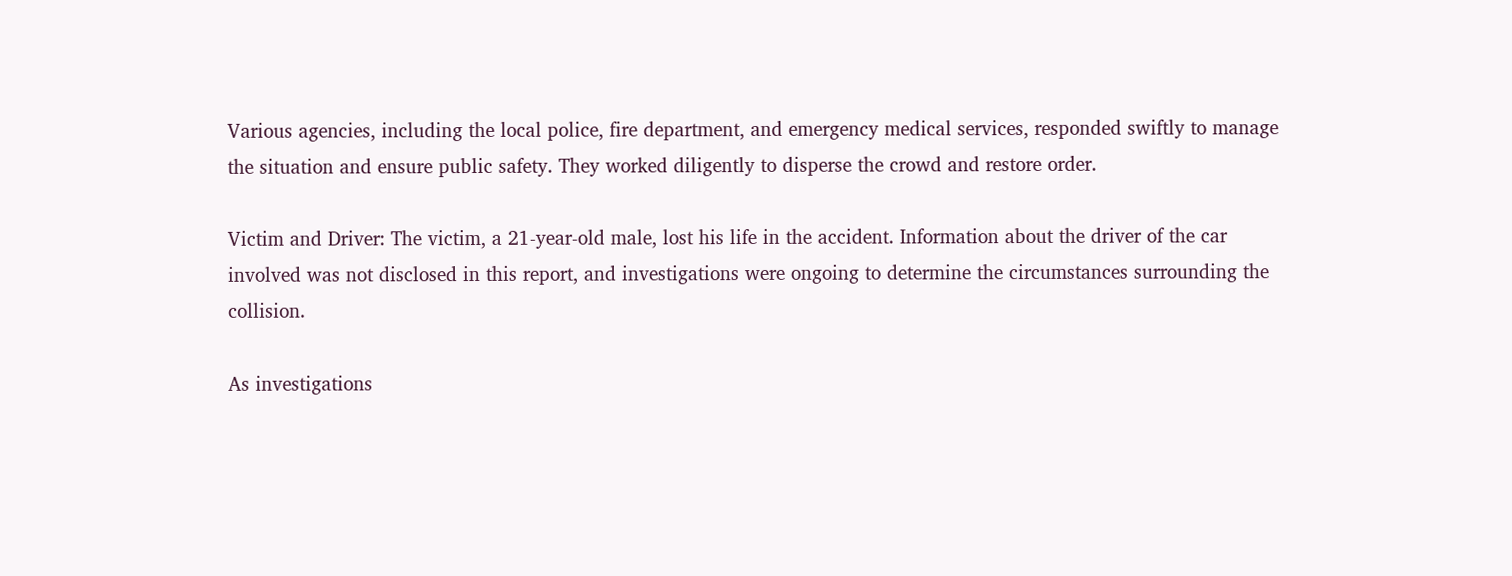Various agencies, including the local police, fire department, and emergency medical services, responded swiftly to manage the situation and ensure public safety. They worked diligently to disperse the crowd and restore order.

Victim and Driver: The victim, a 21-year-old male, lost his life in the accident. Information about the driver of the car involved was not disclosed in this report, and investigations were ongoing to determine the circumstances surrounding the collision.

As investigations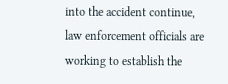into the accident continue, law enforcement officials are working to establish the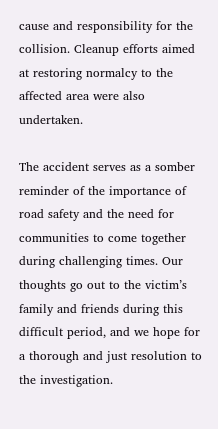cause and responsibility for the collision. Cleanup efforts aimed at restoring normalcy to the affected area were also undertaken.

The accident serves as a somber reminder of the importance of road safety and the need for communities to come together during challenging times. Our thoughts go out to the victim’s family and friends during this difficult period, and we hope for a thorough and just resolution to the investigation.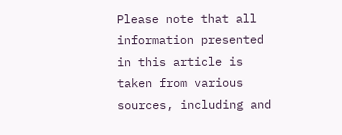Please note that all information presented in this article is taken from various sources, including and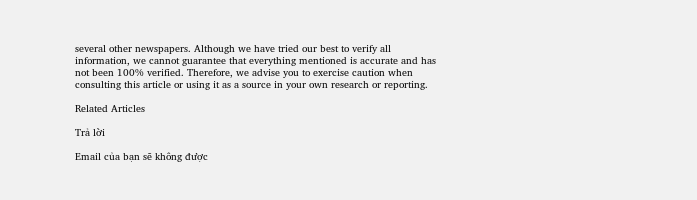several other newspapers. Although we have tried our best to verify all information, we cannot guarantee that everything mentioned is accurate and has not been 100% verified. Therefore, we advise you to exercise caution when consulting this article or using it as a source in your own research or reporting.

Related Articles

Trả lời

Email của bạn sẽ không được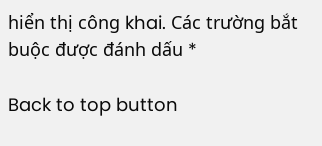hiển thị công khai. Các trường bắt buộc được đánh dấu *

Back to top button